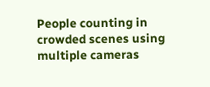People counting in crowded scenes using multiple cameras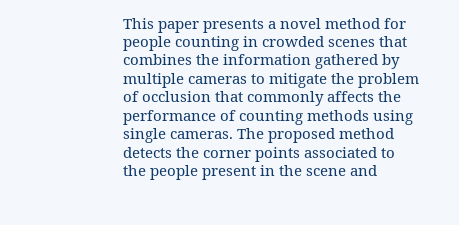This paper presents a novel method for people counting in crowded scenes that combines the information gathered by multiple cameras to mitigate the problem of occlusion that commonly affects the performance of counting methods using single cameras. The proposed method detects the corner points associated to the people present in the scene and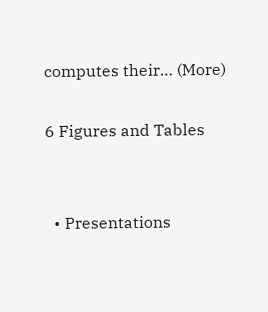computes their… (More)

6 Figures and Tables


  • Presentations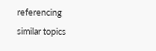referencing similar topics